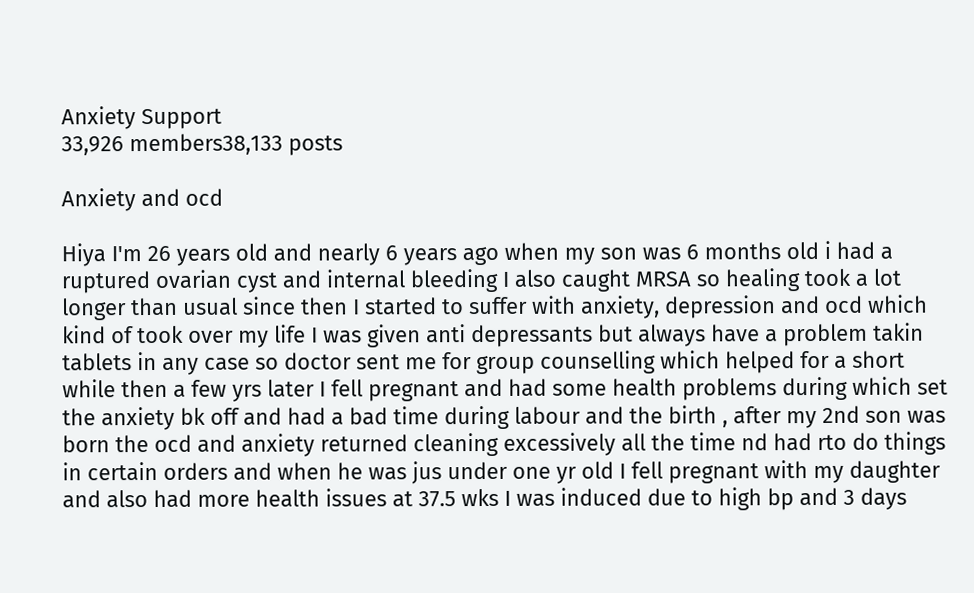Anxiety Support
33,926 members38,133 posts

Anxiety and ocd

Hiya I'm 26 years old and nearly 6 years ago when my son was 6 months old i had a ruptured ovarian cyst and internal bleeding I also caught MRSA so healing took a lot longer than usual since then I started to suffer with anxiety, depression and ocd which kind of took over my life I was given anti depressants but always have a problem takin tablets in any case so doctor sent me for group counselling which helped for a short while then a few yrs later I fell pregnant and had some health problems during which set the anxiety bk off and had a bad time during labour and the birth , after my 2nd son was born the ocd and anxiety returned cleaning excessively all the time nd had rto do things in certain orders and when he was jus under one yr old I fell pregnant with my daughter and also had more health issues at 37.5 wks I was induced due to high bp and 3 days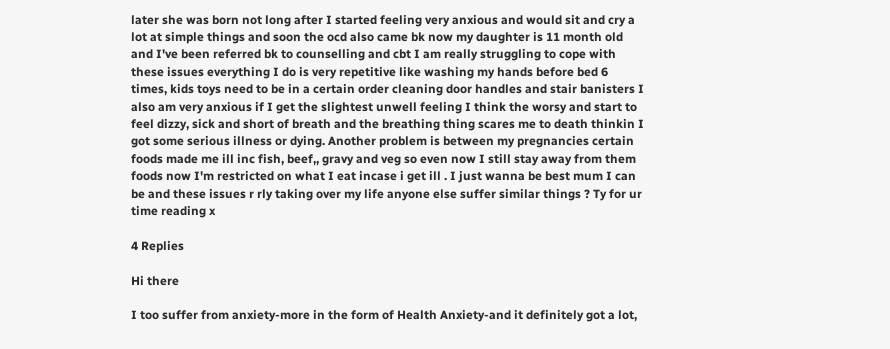later she was born not long after I started feeling very anxious and would sit and cry a lot at simple things and soon the ocd also came bk now my daughter is 11 month old and I've been referred bk to counselling and cbt I am really struggling to cope with these issues everything I do is very repetitive like washing my hands before bed 6 times, kids toys need to be in a certain order cleaning door handles and stair banisters I also am very anxious if I get the slightest unwell feeling I think the worsy and start to feel dizzy, sick and short of breath and the breathing thing scares me to death thinkin I got some serious illness or dying. Another problem is between my pregnancies certain foods made me ill inc fish, beef,, gravy and veg so even now I still stay away from them foods now I'm restricted on what I eat incase i get ill . I just wanna be best mum I can be and these issues r rly taking over my life anyone else suffer similar things ? Ty for ur time reading x

4 Replies

Hi there

I too suffer from anxiety-more in the form of Health Anxiety-and it definitely got a lot,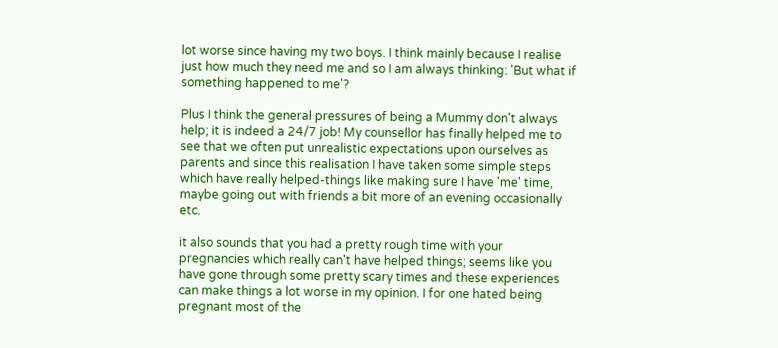lot worse since having my two boys. I think mainly because I realise just how much they need me and so I am always thinking: 'But what if something happened to me'?

Plus I think the general pressures of being a Mummy don't always help; it is indeed a 24/7 job! My counsellor has finally helped me to see that we often put unrealistic expectations upon ourselves as parents and since this realisation I have taken some simple steps which have really helped-things like making sure I have 'me' time, maybe going out with friends a bit more of an evening occasionally etc.

it also sounds that you had a pretty rough time with your pregnancies which really can't have helped things; seems like you have gone through some pretty scary times and these experiences can make things a lot worse in my opinion. I for one hated being pregnant most of the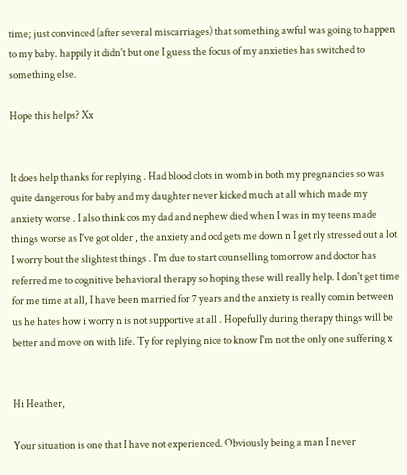time; just convinced (after several miscarriages) that something awful was going to happen to my baby. happily it didn't but one I guess the focus of my anxieties has switched to something else.

Hope this helps? Xx


It does help thanks for replying . Had blood clots in womb in both my pregnancies so was quite dangerous for baby and my daughter never kicked much at all which made my anxiety worse . I also think cos my dad and nephew died when I was in my teens made things worse as I've got older , the anxiety and ocd gets me down n I get rly stressed out a lot I worry bout the slightest things . I'm due to start counselling tomorrow and doctor has referred me to cognitive behavioral therapy so hoping these will really help. I don't get time for me time at all, I have been married for 7 years and the anxiety is really comin between us he hates how i worry n is not supportive at all . Hopefully during therapy things will be better and move on with life. Ty for replying nice to know I'm not the only one suffering x


Hi Heather,

Your situation is one that I have not experienced. Obviously being a man I never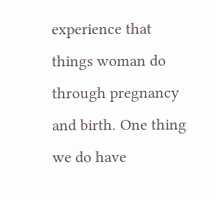experience that things woman do through pregnancy and birth. One thing we do have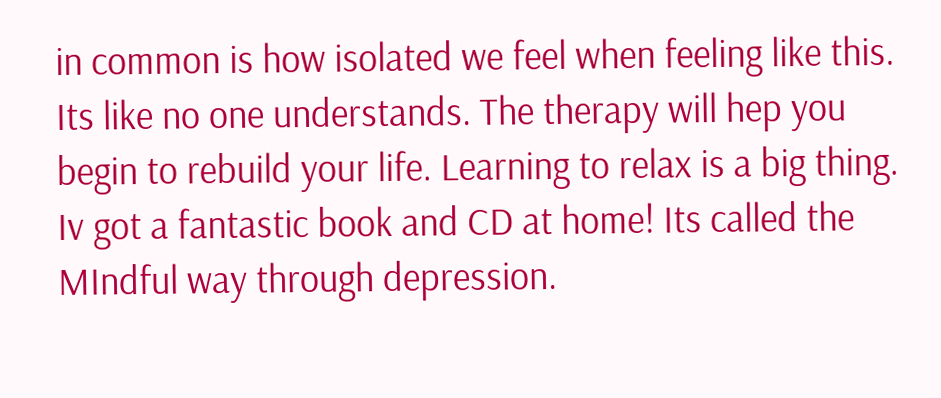in common is how isolated we feel when feeling like this. Its like no one understands. The therapy will hep you begin to rebuild your life. Learning to relax is a big thing. Iv got a fantastic book and CD at home! Its called the MIndful way through depression.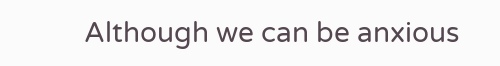Although we can be anxious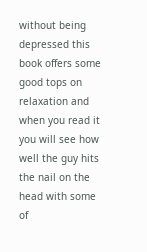without being depressed this book offers some good tops on relaxation and when you read it you will see how well the guy hits the nail on the head with some of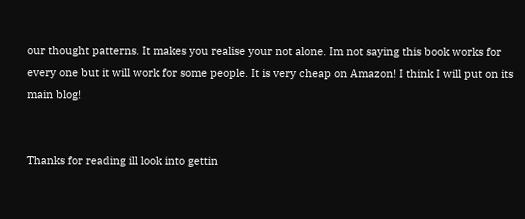our thought patterns. It makes you realise your not alone. Im not saying this book works for every one but it will work for some people. It is very cheap on Amazon! I think I will put on its main blog!


Thanks for reading ill look into gettin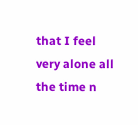that I feel very alone all the time n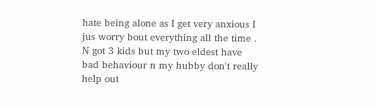hate being alone as I get very anxious I jus worry bout everything all the time . N got 3 kids but my two eldest have bad behaviour n my hubby don't really help out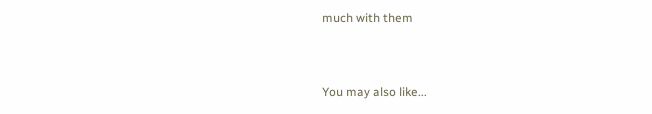much with them


You may also like...